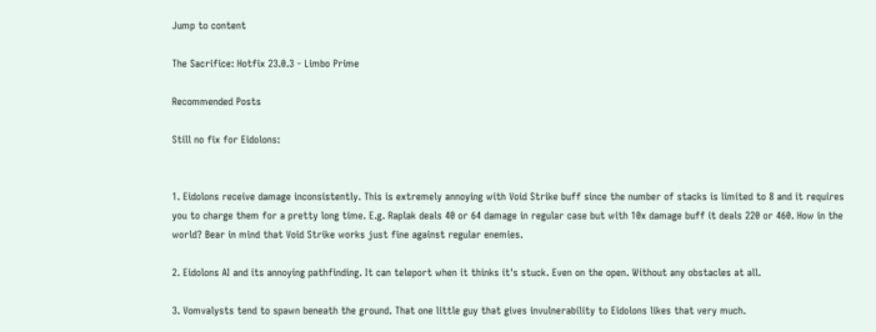Jump to content

The Sacrifice: Hotfix 23.0.3 - Limbo Prime

Recommended Posts

Still no fix for Eidolons:


1. Eidolons receive damage inconsistently. This is extremely annoying with Void Strike buff since the number of stacks is limited to 8 and it requires you to charge them for a pretty long time. E.g. Raplak deals 40 or 64 damage in regular case but with 10x damage buff it deals 220 or 460. How in the world? Bear in mind that Void Strike works just fine against regular enemies.

2. Eidolons AI and its annoying pathfinding. It can teleport when it thinks it's stuck. Even on the open. Without any obstacles at all.

3. Vomvalysts tend to spawn beneath the ground. That one little guy that gives invulnerability to Eidolons likes that very much.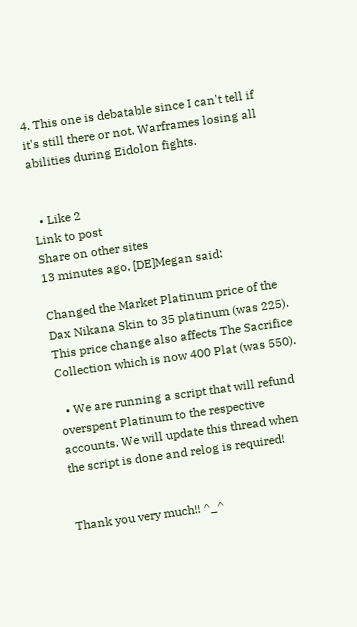4. This one is debatable since I can't tell if it's still there or not. Warframes losing all abilities during Eidolon fights.


  • Like 2
Link to post
Share on other sites
13 minutes ago, [DE]Megan said:

Changed the Market Platinum price of the Dax Nikana Skin to 35 platinum (was 225). This price change also affects The Sacrifice Collection which is now 400 Plat (was 550).

  • We are running a script that will refund overspent Platinum to the respective accounts. We will update this thread when the script is done and relog is required!


Thank you very much!! ^_^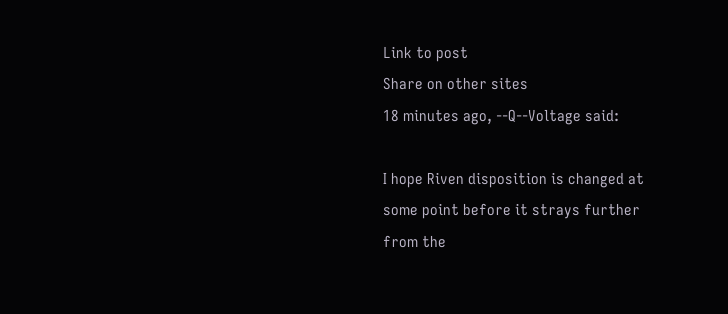Link to post
Share on other sites
18 minutes ago, --Q--Voltage said:

I hope Riven disposition is changed at some point before it strays further from the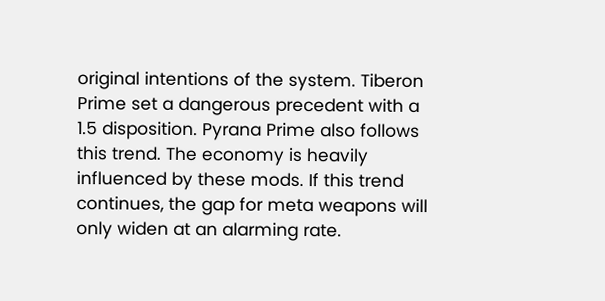original intentions of the system. Tiberon Prime set a dangerous precedent with a 1.5 disposition. Pyrana Prime also follows this trend. The economy is heavily influenced by these mods. If this trend continues, the gap for meta weapons will only widen at an alarming rate.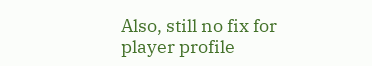Also, still no fix for player profile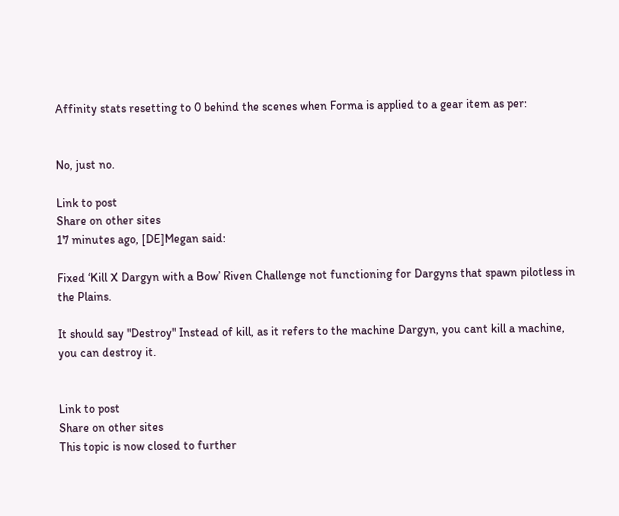Affinity stats resetting to 0 behind the scenes when Forma is applied to a gear item as per:


No, just no.

Link to post
Share on other sites
17 minutes ago, [DE]Megan said:

Fixed ‘Kill X Dargyn with a Bow’ Riven Challenge not functioning for Dargyns that spawn pilotless in the Plains.

It should say "Destroy" Instead of kill, as it refers to the machine Dargyn, you cant kill a machine, you can destroy it.


Link to post
Share on other sites
This topic is now closed to further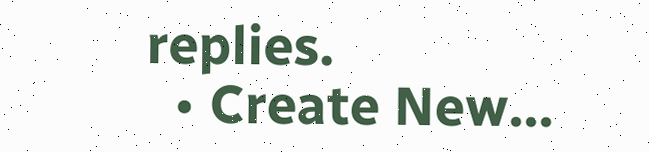replies.
  • Create New...